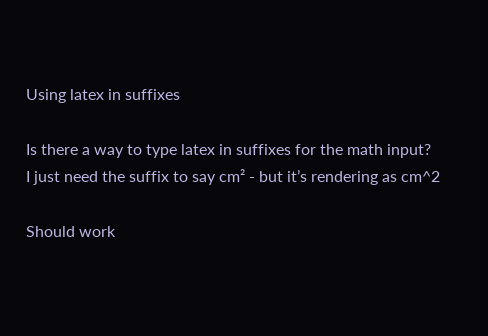Using latex in suffixes

Is there a way to type latex in suffixes for the math input?
I just need the suffix to say cm² - but it’s rendering as cm^2

Should work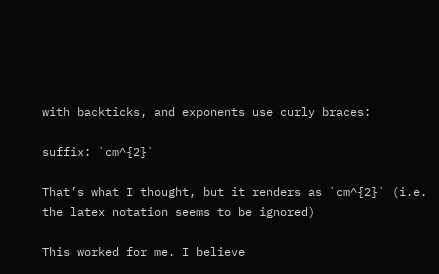with backticks, and exponents use curly braces:

suffix: `cm^{2}`

That’s what I thought, but it renders as `cm^{2}` (i.e. the latex notation seems to be ignored)

This worked for me. I believe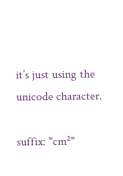it’s just using the unicode character.

suffix: "cm²"